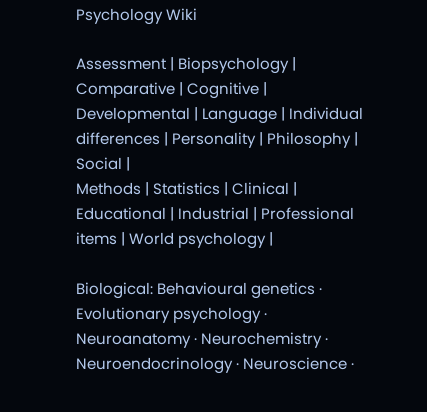Psychology Wiki

Assessment | Biopsychology | Comparative | Cognitive | Developmental | Language | Individual differences | Personality | Philosophy | Social |
Methods | Statistics | Clinical | Educational | Industrial | Professional items | World psychology |

Biological: Behavioural genetics · Evolutionary psychology · Neuroanatomy · Neurochemistry · Neuroendocrinology · Neuroscience ·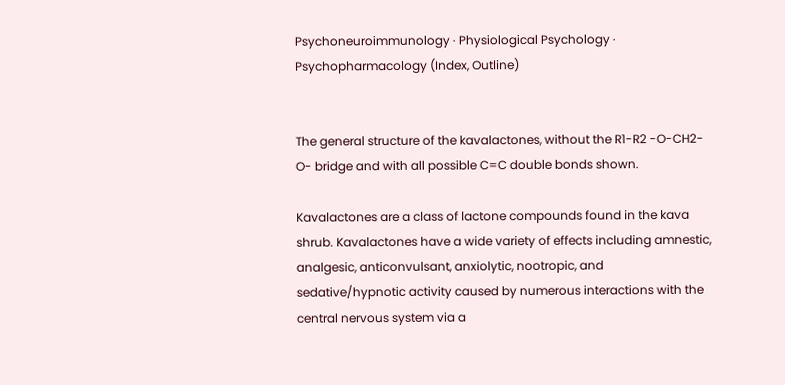Psychoneuroimmunology · Physiological Psychology · Psychopharmacology (Index, Outline)


The general structure of the kavalactones, without the R1-R2 -O-CH2-O- bridge and with all possible C=C double bonds shown.

Kavalactones are a class of lactone compounds found in the kava shrub. Kavalactones have a wide variety of effects including amnestic, analgesic, anticonvulsant, anxiolytic, nootropic, and sedative/hypnotic activity caused by numerous interactions with the central nervous system via a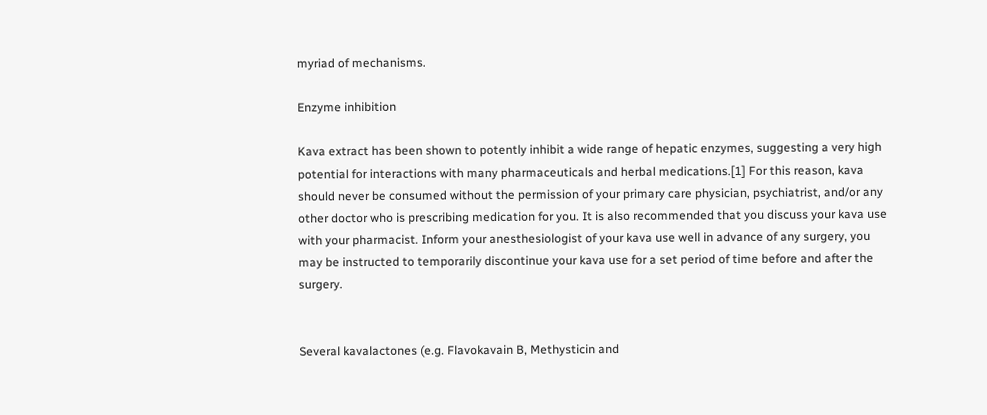myriad of mechanisms.

Enzyme inhibition

Kava extract has been shown to potently inhibit a wide range of hepatic enzymes, suggesting a very high potential for interactions with many pharmaceuticals and herbal medications.[1] For this reason, kava should never be consumed without the permission of your primary care physician, psychiatrist, and/or any other doctor who is prescribing medication for you. It is also recommended that you discuss your kava use with your pharmacist. Inform your anesthesiologist of your kava use well in advance of any surgery, you may be instructed to temporarily discontinue your kava use for a set period of time before and after the surgery.


Several kavalactones (e.g. Flavokavain B, Methysticin and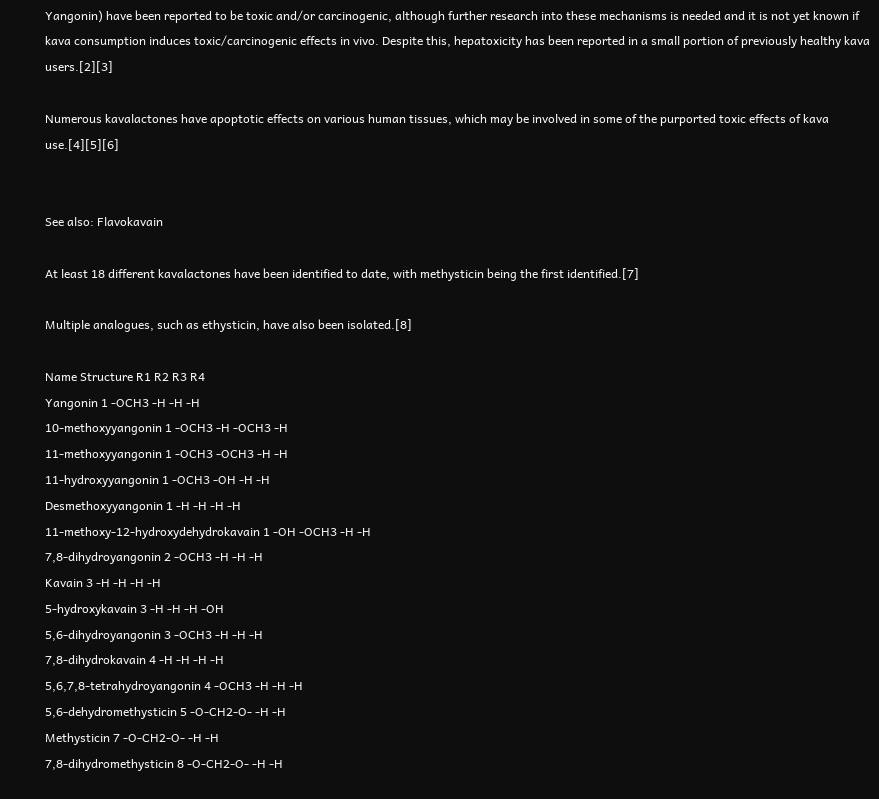Yangonin) have been reported to be toxic and/or carcinogenic, although further research into these mechanisms is needed and it is not yet known if kava consumption induces toxic/carcinogenic effects in vivo. Despite this, hepatoxicity has been reported in a small portion of previously healthy kava users.[2][3]

Numerous kavalactones have apoptotic effects on various human tissues, which may be involved in some of the purported toxic effects of kava use.[4][5][6]


See also: Flavokavain

At least 18 different kavalactones have been identified to date, with methysticin being the first identified.[7]

Multiple analogues, such as ethysticin, have also been isolated.[8]

Name Structure R1 R2 R3 R4
Yangonin 1 -OCH3 -H -H -H
10-methoxyyangonin 1 -OCH3 -H -OCH3 -H
11-methoxyyangonin 1 -OCH3 -OCH3 -H -H
11-hydroxyyangonin 1 -OCH3 -OH -H -H
Desmethoxyyangonin 1 -H -H -H -H
11-methoxy-12-hydroxydehydrokavain 1 -OH -OCH3 -H -H
7,8-dihydroyangonin 2 -OCH3 -H -H -H
Kavain 3 -H -H -H -H
5-hydroxykavain 3 -H -H -H -OH
5,6-dihydroyangonin 3 -OCH3 -H -H -H
7,8-dihydrokavain 4 -H -H -H -H
5,6,7,8-tetrahydroyangonin 4 -OCH3 -H -H -H
5,6-dehydromethysticin 5 -O-CH2-O- -H -H
Methysticin 7 -O-CH2-O- -H -H
7,8-dihydromethysticin 8 -O-CH2-O- -H -H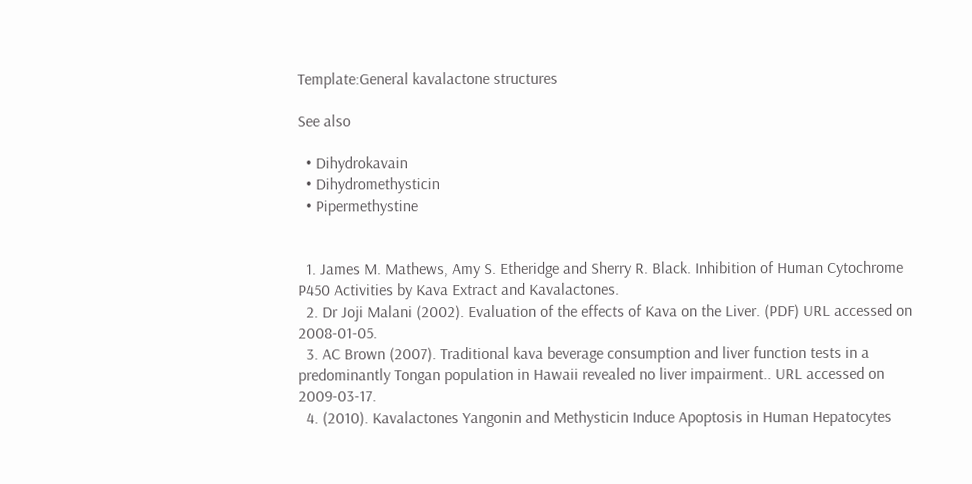Template:General kavalactone structures

See also

  • Dihydrokavain
  • Dihydromethysticin
  • Pipermethystine


  1. James M. Mathews, Amy S. Etheridge and Sherry R. Black. Inhibition of Human Cytochrome P450 Activities by Kava Extract and Kavalactones.
  2. Dr Joji Malani (2002). Evaluation of the effects of Kava on the Liver. (PDF) URL accessed on 2008-01-05.
  3. AC Brown (2007). Traditional kava beverage consumption and liver function tests in a predominantly Tongan population in Hawaii revealed no liver impairment.. URL accessed on 2009-03-17.
  4. (2010). Kavalactones Yangonin and Methysticin Induce Apoptosis in Human Hepatocytes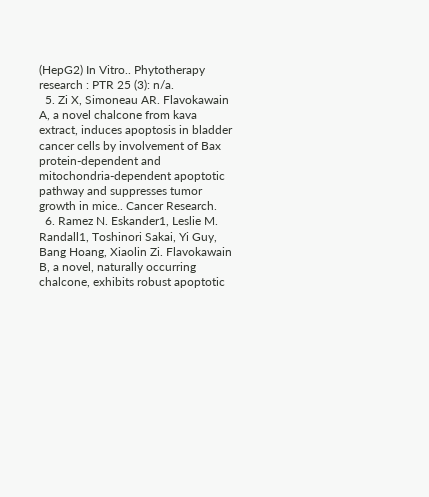(HepG2) In Vitro.. Phytotherapy research : PTR 25 (3): n/a.
  5. Zi X, Simoneau AR. Flavokawain A, a novel chalcone from kava extract, induces apoptosis in bladder cancer cells by involvement of Bax protein-dependent and mitochondria-dependent apoptotic pathway and suppresses tumor growth in mice.. Cancer Research.
  6. Ramez N. Eskander1, Leslie M. Randall1, Toshinori Sakai, Yi Guy, Bang Hoang, Xiaolin Zi. Flavokawain B, a novel, naturally occurring chalcone, exhibits robust apoptotic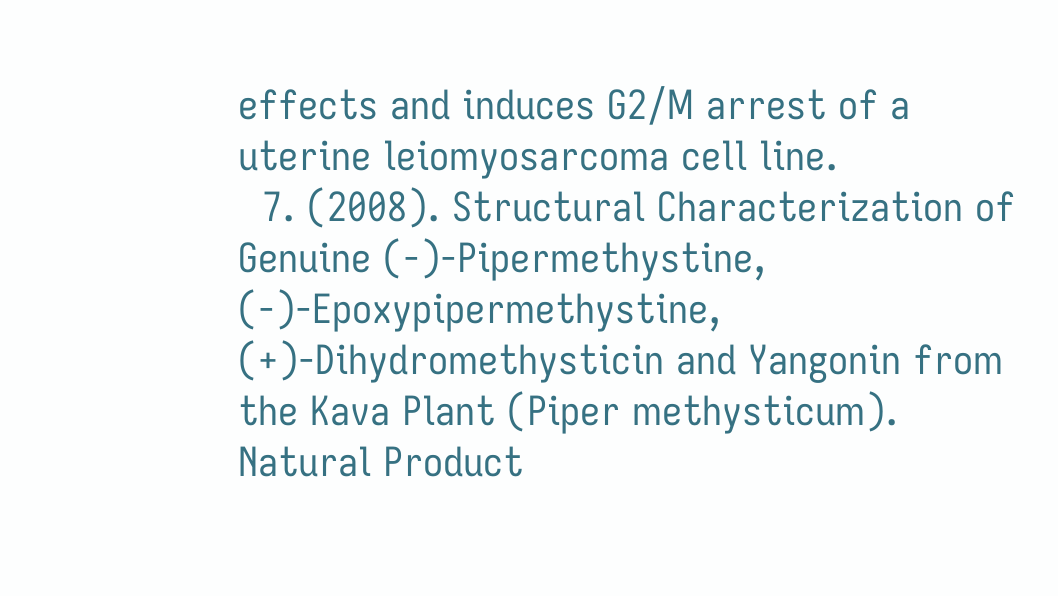effects and induces G2/M arrest of a uterine leiomyosarcoma cell line.
  7. (2008). Structural Characterization of Genuine (-)-Pipermethystine, (-)-Epoxypipermethystine, (+)-Dihydromethysticin and Yangonin from the Kava Plant (Piper methysticum). Natural Product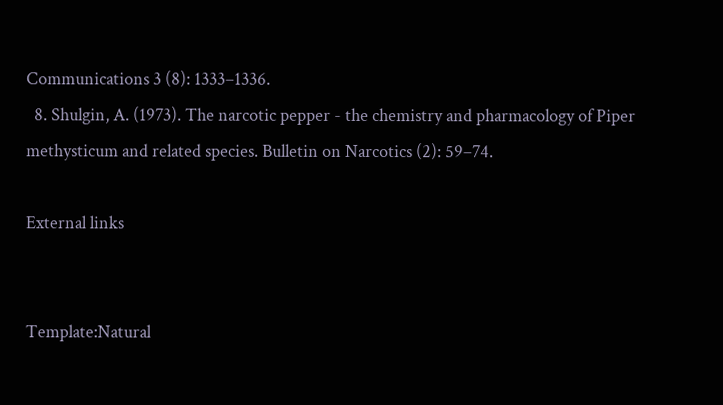Communications 3 (8): 1333–1336.
  8. Shulgin, A. (1973). The narcotic pepper - the chemistry and pharmacology of Piper methysticum and related species. Bulletin on Narcotics (2): 59–74.

External links


Template:Natural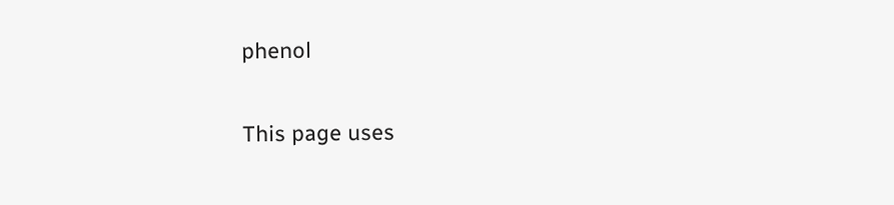phenol

This page uses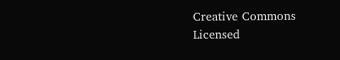Creative Commons Licensed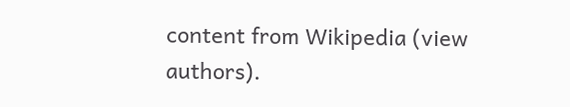content from Wikipedia (view authors).